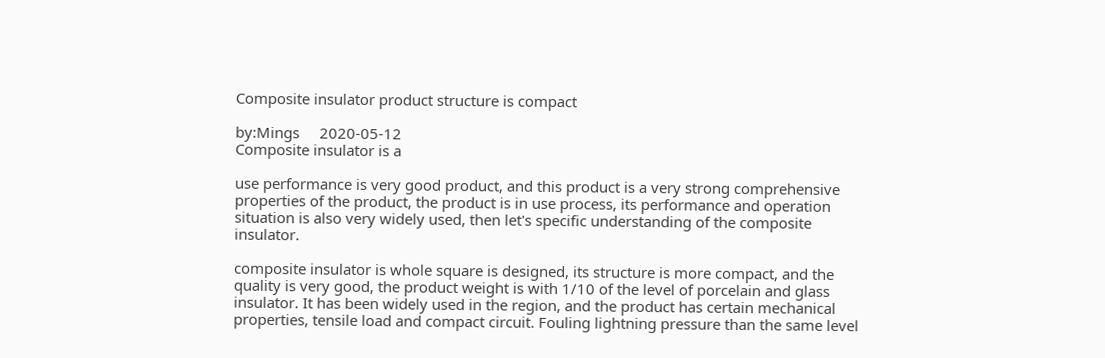Composite insulator product structure is compact

by:Mings     2020-05-12
Composite insulator is a

use performance is very good product, and this product is a very strong comprehensive properties of the product, the product is in use process, its performance and operation situation is also very widely used, then let's specific understanding of the composite insulator.

composite insulator is whole square is designed, its structure is more compact, and the quality is very good, the product weight is with 1/10 of the level of porcelain and glass insulator. It has been widely used in the region, and the product has certain mechanical properties, tensile load and compact circuit. Fouling lightning pressure than the same level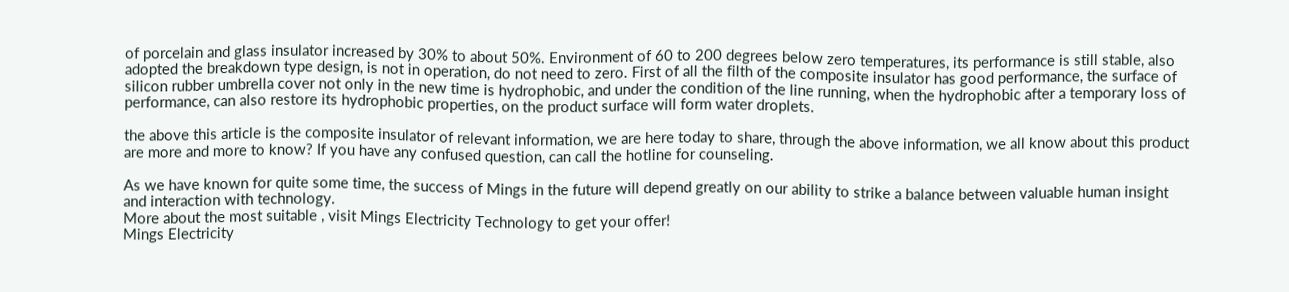of porcelain and glass insulator increased by 30% to about 50%. Environment of 60 to 200 degrees below zero temperatures, its performance is still stable, also adopted the breakdown type design, is not in operation, do not need to zero. First of all the filth of the composite insulator has good performance, the surface of silicon rubber umbrella cover not only in the new time is hydrophobic, and under the condition of the line running, when the hydrophobic after a temporary loss of performance, can also restore its hydrophobic properties, on the product surface will form water droplets.

the above this article is the composite insulator of relevant information, we are here today to share, through the above information, we all know about this product are more and more to know? If you have any confused question, can call the hotline for counseling.

As we have known for quite some time, the success of Mings in the future will depend greatly on our ability to strike a balance between valuable human insight and interaction with technology.
More about the most suitable , visit Mings Electricity Technology to get your offer!
Mings Electricity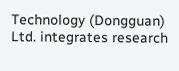Technology (Dongguan) Ltd. integrates research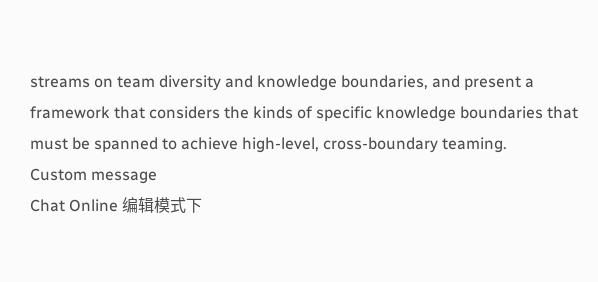streams on team diversity and knowledge boundaries, and present a framework that considers the kinds of specific knowledge boundaries that must be spanned to achieve high-level, cross-boundary teaming.
Custom message
Chat Online 编辑模式下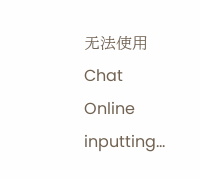无法使用
Chat Online inputting...